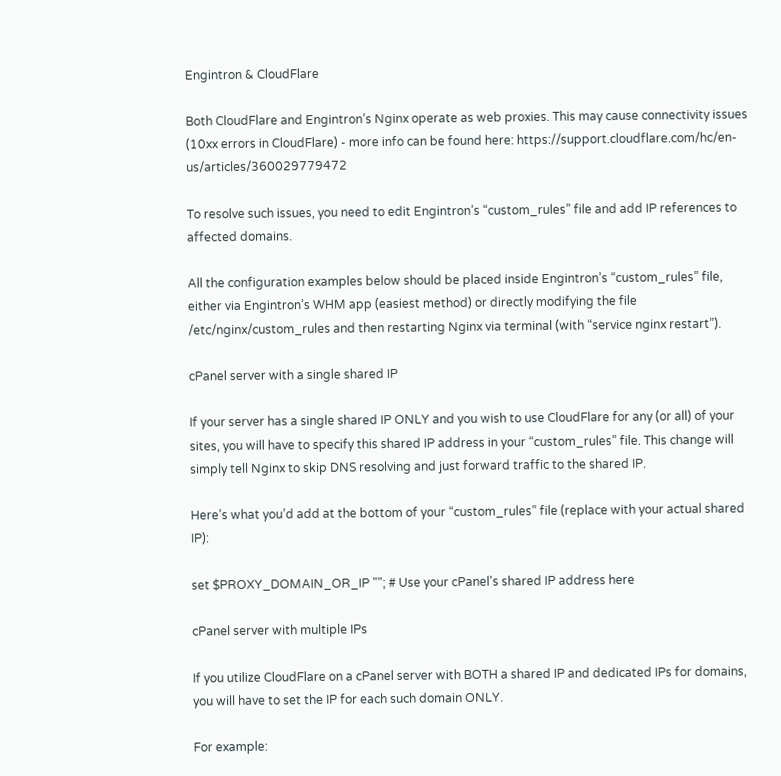Engintron & CloudFlare

Both CloudFlare and Engintron’s Nginx operate as web proxies. This may cause connectivity issues (10xx errors in CloudFlare) - more info can be found here: https://support.cloudflare.com/hc/en-us/articles/360029779472

To resolve such issues, you need to edit Engintron’s “custom_rules” file and add IP references to affected domains.

All the configuration examples below should be placed inside Engintron’s “custom_rules” file, either via Engintron’s WHM app (easiest method) or directly modifying the file /etc/nginx/custom_rules and then restarting Nginx via terminal (with “service nginx restart”).

cPanel server with a single shared IP

If your server has a single shared IP ONLY and you wish to use CloudFlare for any (or all) of your sites, you will have to specify this shared IP address in your “custom_rules” file. This change will simply tell Nginx to skip DNS resolving and just forward traffic to the shared IP.

Here’s what you’d add at the bottom of your “custom_rules” file (replace with your actual shared IP):

set $PROXY_DOMAIN_OR_IP ""; # Use your cPanel's shared IP address here

cPanel server with multiple IPs

If you utilize CloudFlare on a cPanel server with BOTH a shared IP and dedicated IPs for domains, you will have to set the IP for each such domain ONLY.

For example: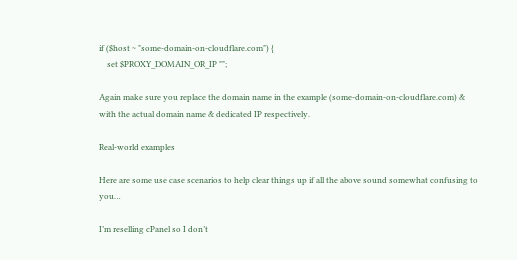if ($host ~ "some-domain-on-cloudflare.com") {
    set $PROXY_DOMAIN_OR_IP "";

Again make sure you replace the domain name in the example (some-domain-on-cloudflare.com) & with the actual domain name & dedicated IP respectively.

Real-world examples

Here are some use case scenarios to help clear things up if all the above sound somewhat confusing to you…

I’m reselling cPanel so I don’t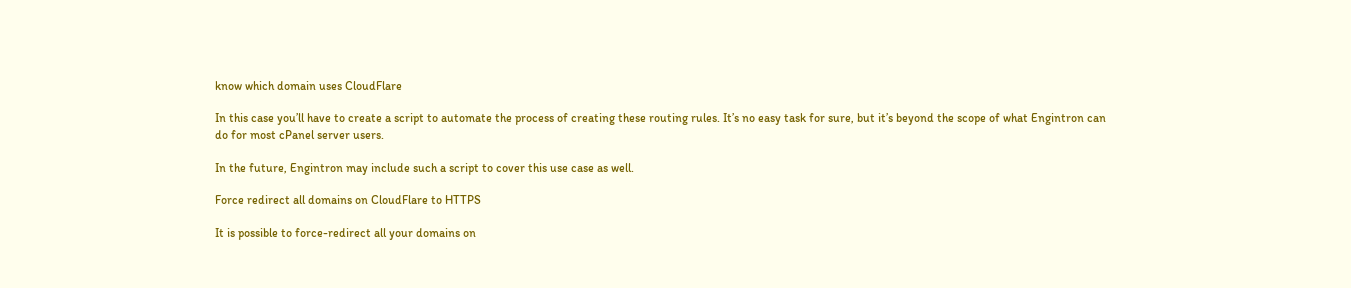know which domain uses CloudFlare

In this case you’ll have to create a script to automate the process of creating these routing rules. It’s no easy task for sure, but it’s beyond the scope of what Engintron can do for most cPanel server users.

In the future, Engintron may include such a script to cover this use case as well.

Force redirect all domains on CloudFlare to HTTPS

It is possible to force-redirect all your domains on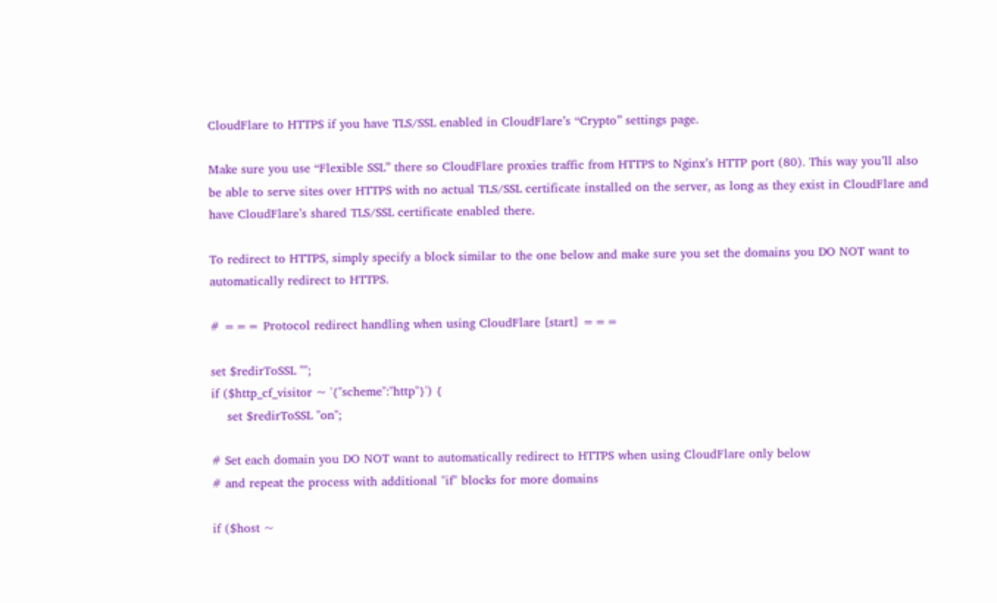CloudFlare to HTTPS if you have TLS/SSL enabled in CloudFlare’s “Crypto” settings page.

Make sure you use “Flexible SSL” there so CloudFlare proxies traffic from HTTPS to Nginx’s HTTP port (80). This way you’ll also be able to serve sites over HTTPS with no actual TLS/SSL certificate installed on the server, as long as they exist in CloudFlare and have CloudFlare’s shared TLS/SSL certificate enabled there.

To redirect to HTTPS, simply specify a block similar to the one below and make sure you set the domains you DO NOT want to automatically redirect to HTTPS.

# === Protocol redirect handling when using CloudFlare [start] ===

set $redirToSSL "";
if ($http_cf_visitor ~ '{"scheme":"http"}') {
    set $redirToSSL "on";

# Set each domain you DO NOT want to automatically redirect to HTTPS when using CloudFlare only below
# and repeat the process with additional "if" blocks for more domains

if ($host ~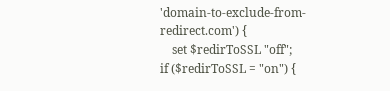'domain-to-exclude-from-redirect.com') {
    set $redirToSSL "off";
if ($redirToSSL = "on") {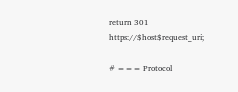return 301 https://$host$request_uri;

# === Protocol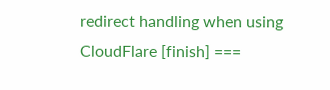redirect handling when using CloudFlare [finish] ===